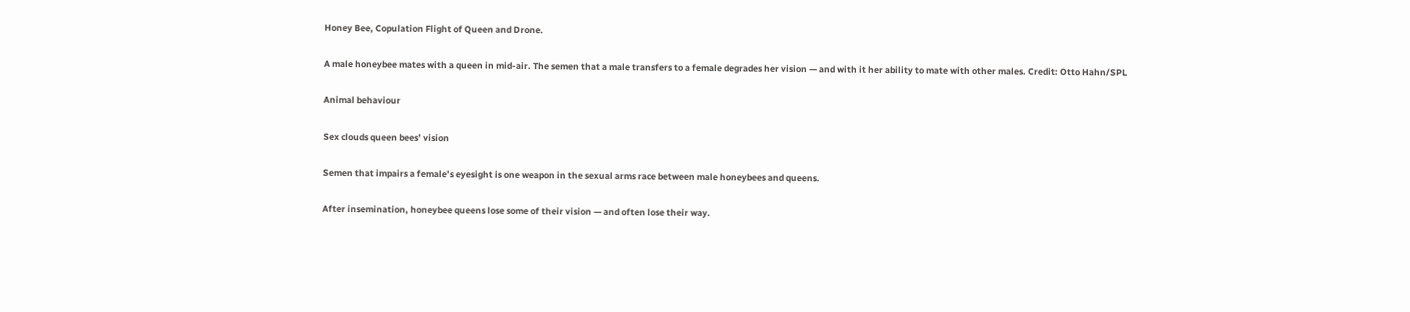Honey Bee, Copulation Flight of Queen and Drone.

A male honeybee mates with a queen in mid-air. The semen that a male transfers to a female degrades her vision — and with it her ability to mate with other males. Credit: Otto Hahn/SPL

Animal behaviour

Sex clouds queen bees’ vision

Semen that impairs a female’s eyesight is one weapon in the sexual arms race between male honeybees and queens.

After insemination, honeybee queens lose some of their vision — and often lose their way.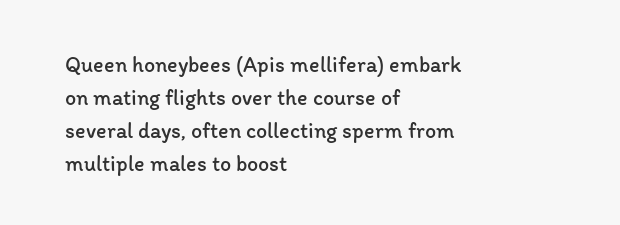Queen honeybees (Apis mellifera) embark on mating flights over the course of several days, often collecting sperm from multiple males to boost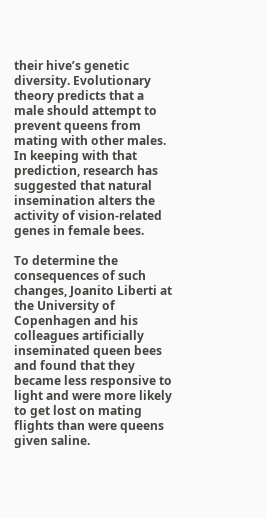their hive’s genetic diversity. Evolutionary theory predicts that a male should attempt to prevent queens from mating with other males. In keeping with that prediction, research has suggested that natural insemination alters the activity of vision-related genes in female bees.

To determine the consequences of such changes, Joanito Liberti at the University of Copenhagen and his colleagues artificially inseminated queen bees and found that they became less responsive to light and were more likely to get lost on mating flights than were queens given saline.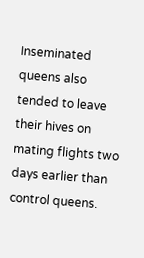Inseminated queens also tended to leave their hives on mating flights two days earlier than control queens.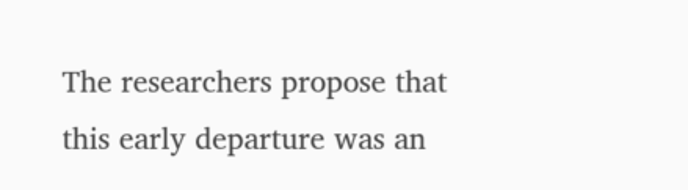The researchers propose that this early departure was an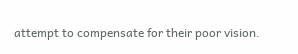attempt to compensate for their poor vision.